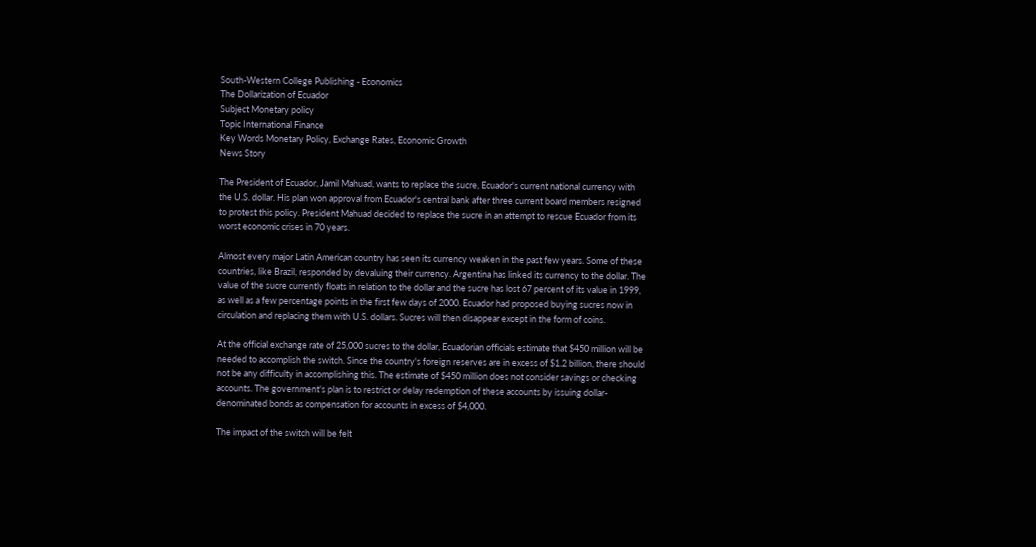South-Western College Publishing - Economics
The Dollarization of Ecuador
Subject Monetary policy
Topic International Finance
Key Words Monetary Policy, Exchange Rates, Economic Growth
News Story

The President of Ecuador, Jamil Mahuad, wants to replace the sucre, Ecuador's current national currency with the U.S. dollar. His plan won approval from Ecuador's central bank after three current board members resigned to protest this policy. President Mahuad decided to replace the sucre in an attempt to rescue Ecuador from its worst economic crises in 70 years.

Almost every major Latin American country has seen its currency weaken in the past few years. Some of these countries, like Brazil, responded by devaluing their currency. Argentina has linked its currency to the dollar. The value of the sucre currently floats in relation to the dollar and the sucre has lost 67 percent of its value in 1999, as well as a few percentage points in the first few days of 2000. Ecuador had proposed buying sucres now in circulation and replacing them with U.S. dollars. Sucres will then disappear except in the form of coins.

At the official exchange rate of 25,000 sucres to the dollar, Ecuadorian officials estimate that $450 million will be needed to accomplish the switch. Since the country's foreign reserves are in excess of $1.2 billion, there should not be any difficulty in accomplishing this. The estimate of $450 million does not consider savings or checking accounts. The government's plan is to restrict or delay redemption of these accounts by issuing dollar-denominated bonds as compensation for accounts in excess of $4,000.

The impact of the switch will be felt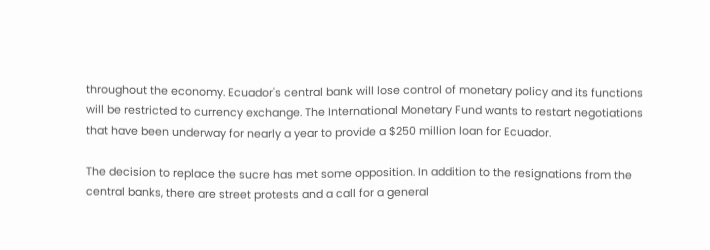throughout the economy. Ecuador's central bank will lose control of monetary policy and its functions will be restricted to currency exchange. The International Monetary Fund wants to restart negotiations that have been underway for nearly a year to provide a $250 million loan for Ecuador.

The decision to replace the sucre has met some opposition. In addition to the resignations from the central banks, there are street protests and a call for a general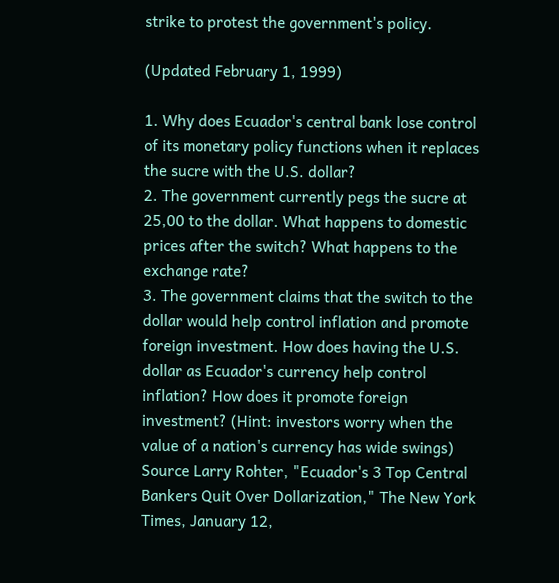strike to protest the government's policy.

(Updated February 1, 1999)

1. Why does Ecuador's central bank lose control of its monetary policy functions when it replaces the sucre with the U.S. dollar?
2. The government currently pegs the sucre at 25,00 to the dollar. What happens to domestic prices after the switch? What happens to the exchange rate?
3. The government claims that the switch to the dollar would help control inflation and promote foreign investment. How does having the U.S. dollar as Ecuador's currency help control inflation? How does it promote foreign investment? (Hint: investors worry when the value of a nation's currency has wide swings)
Source Larry Rohter, "Ecuador's 3 Top Central Bankers Quit Over Dollarization," The New York Times, January 12,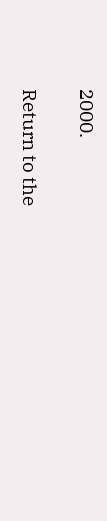2000.

Return to the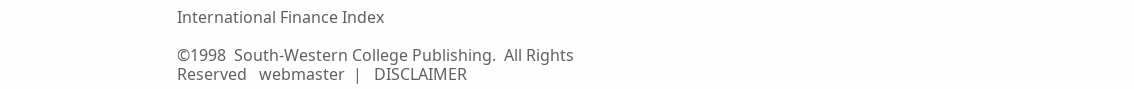International Finance Index

©1998  South-Western College Publishing.  All Rights Reserved   webmaster  |   DISCLAIMER